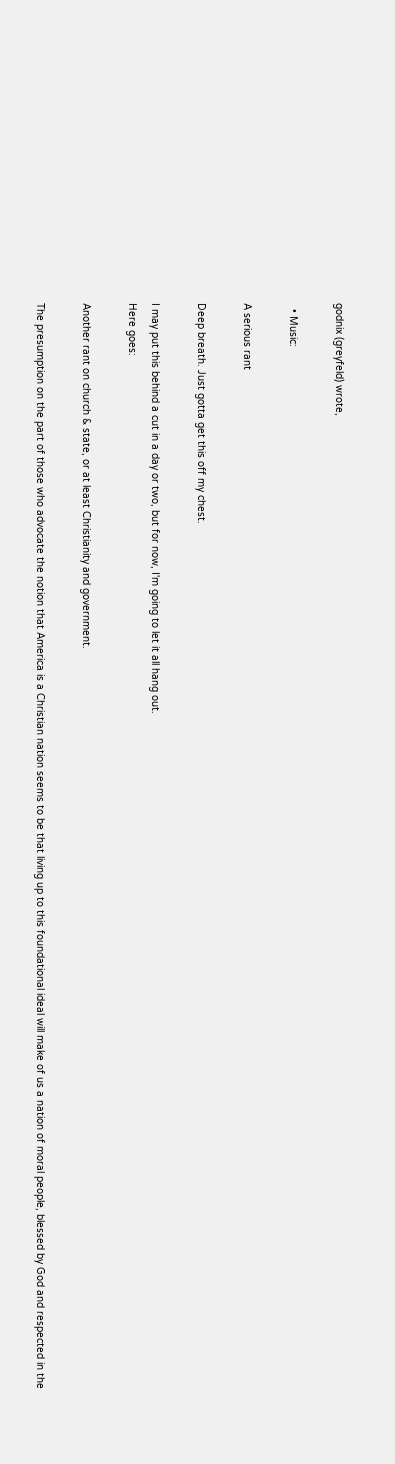godnix (greyfeld) wrote,

  • Music:

A serious rant

Deep breath. Just gotta get this off my chest.

I may put this behind a cut in a day or two, but for now, I'm going to let it all hang out.
Here goes:

Another rant on church & state, or at least Christianity and government.

The presumption on the part of those who advocate the notion that America is a Christian nation seems to be that living up to this foundational ideal will make of us a nation of moral people, blessed by God and respected in the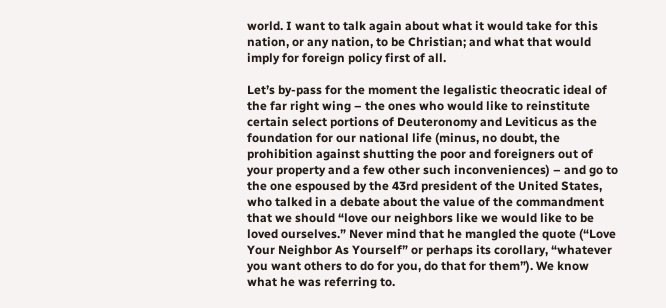world. I want to talk again about what it would take for this nation, or any nation, to be Christian; and what that would imply for foreign policy first of all.

Let’s by-pass for the moment the legalistic theocratic ideal of the far right wing – the ones who would like to reinstitute certain select portions of Deuteronomy and Leviticus as the foundation for our national life (minus, no doubt, the prohibition against shutting the poor and foreigners out of your property and a few other such inconveniences) – and go to the one espoused by the 43rd president of the United States, who talked in a debate about the value of the commandment that we should “love our neighbors like we would like to be loved ourselves.” Never mind that he mangled the quote (“Love Your Neighbor As Yourself” or perhaps its corollary, “whatever you want others to do for you, do that for them”). We know what he was referring to.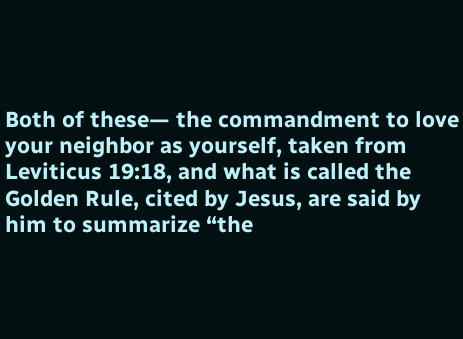Both of these— the commandment to love your neighbor as yourself, taken from Leviticus 19:18, and what is called the Golden Rule, cited by Jesus, are said by him to summarize “the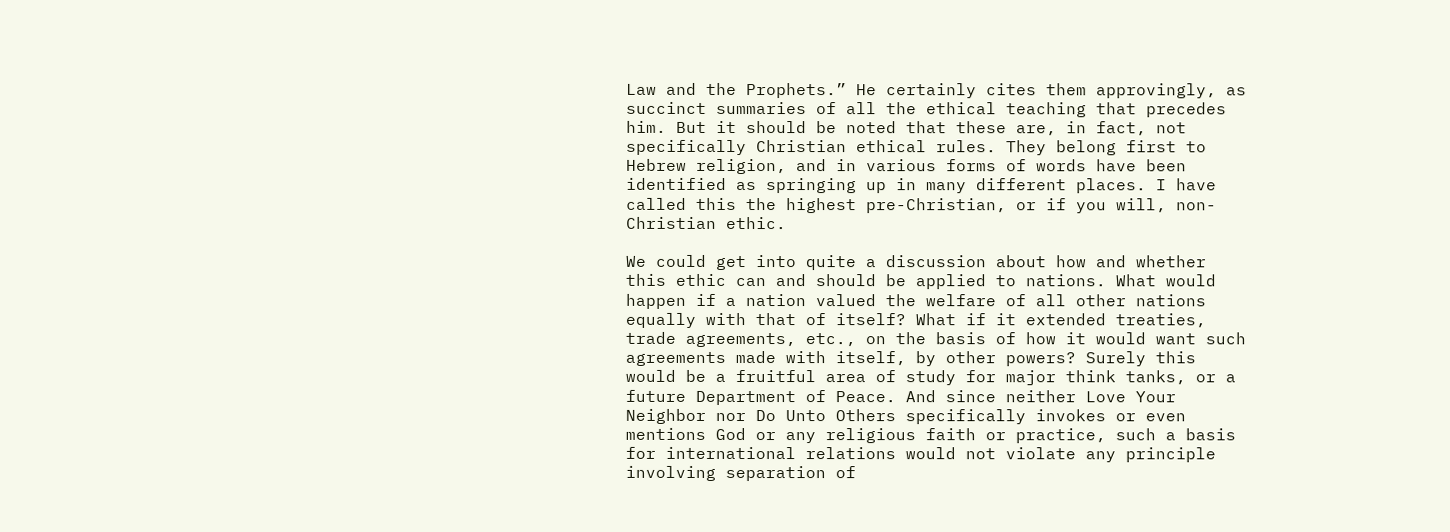Law and the Prophets.” He certainly cites them approvingly, as succinct summaries of all the ethical teaching that precedes him. But it should be noted that these are, in fact, not specifically Christian ethical rules. They belong first to Hebrew religion, and in various forms of words have been identified as springing up in many different places. I have called this the highest pre-Christian, or if you will, non-Christian ethic.

We could get into quite a discussion about how and whether this ethic can and should be applied to nations. What would happen if a nation valued the welfare of all other nations equally with that of itself? What if it extended treaties, trade agreements, etc., on the basis of how it would want such agreements made with itself, by other powers? Surely this would be a fruitful area of study for major think tanks, or a future Department of Peace. And since neither Love Your Neighbor nor Do Unto Others specifically invokes or even mentions God or any religious faith or practice, such a basis for international relations would not violate any principle involving separation of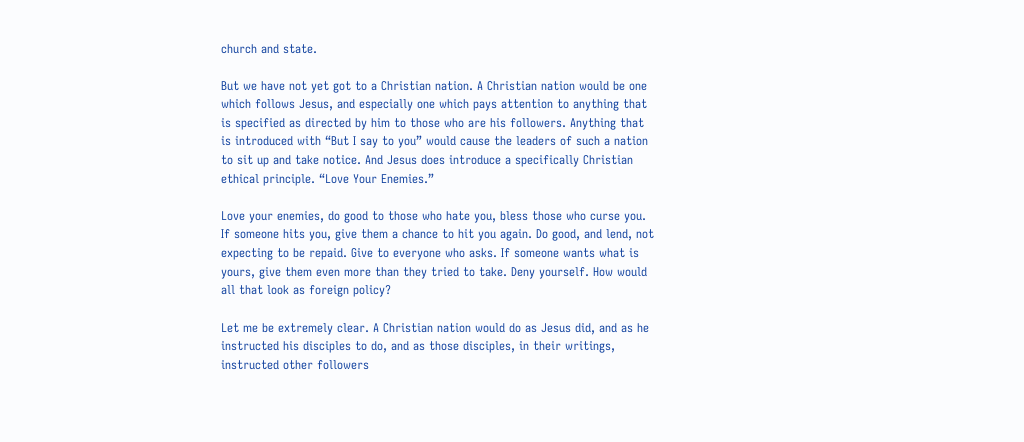church and state.

But we have not yet got to a Christian nation. A Christian nation would be one which follows Jesus, and especially one which pays attention to anything that is specified as directed by him to those who are his followers. Anything that is introduced with “But I say to you” would cause the leaders of such a nation to sit up and take notice. And Jesus does introduce a specifically Christian ethical principle. “Love Your Enemies.”

Love your enemies, do good to those who hate you, bless those who curse you. If someone hits you, give them a chance to hit you again. Do good, and lend, not expecting to be repaid. Give to everyone who asks. If someone wants what is yours, give them even more than they tried to take. Deny yourself. How would all that look as foreign policy?

Let me be extremely clear. A Christian nation would do as Jesus did, and as he instructed his disciples to do, and as those disciples, in their writings, instructed other followers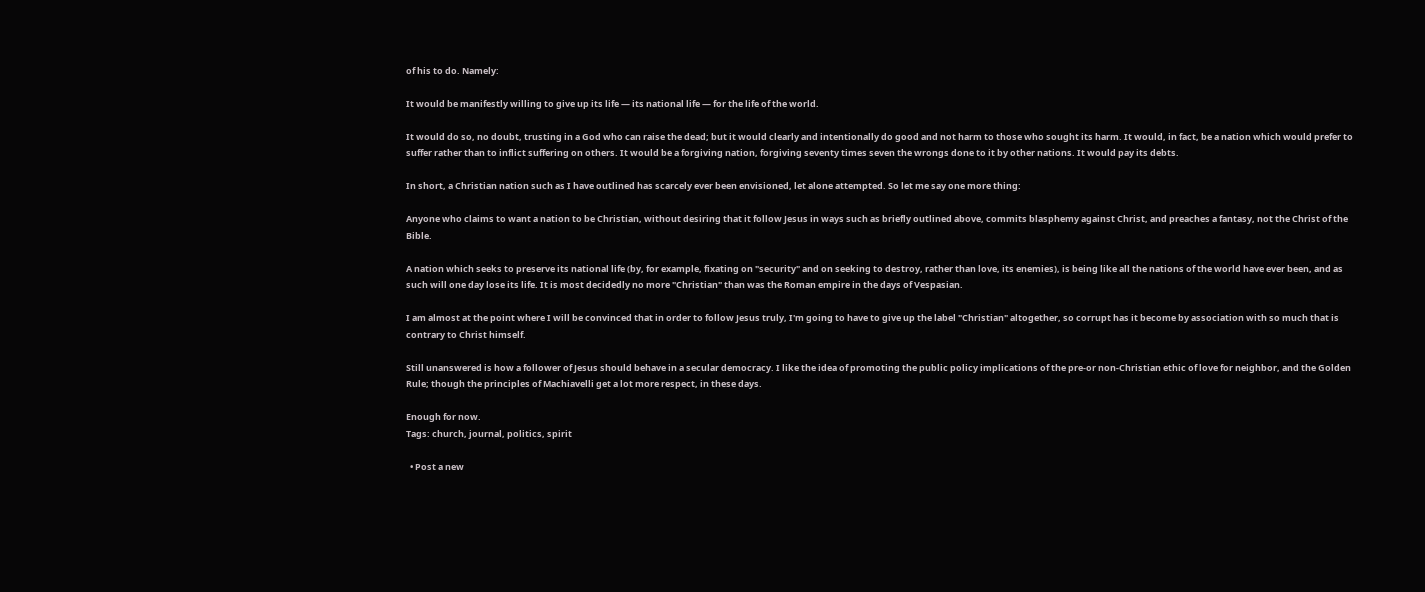of his to do. Namely:

It would be manifestly willing to give up its life — its national life — for the life of the world.

It would do so, no doubt, trusting in a God who can raise the dead; but it would clearly and intentionally do good and not harm to those who sought its harm. It would, in fact, be a nation which would prefer to suffer rather than to inflict suffering on others. It would be a forgiving nation, forgiving seventy times seven the wrongs done to it by other nations. It would pay its debts.

In short, a Christian nation such as I have outlined has scarcely ever been envisioned, let alone attempted. So let me say one more thing:

Anyone who claims to want a nation to be Christian, without desiring that it follow Jesus in ways such as briefly outlined above, commits blasphemy against Christ, and preaches a fantasy, not the Christ of the Bible.

A nation which seeks to preserve its national life (by, for example, fixating on "security" and on seeking to destroy, rather than love, its enemies), is being like all the nations of the world have ever been, and as such will one day lose its life. It is most decidedly no more "Christian" than was the Roman empire in the days of Vespasian.

I am almost at the point where I will be convinced that in order to follow Jesus truly, I'm going to have to give up the label "Christian" altogether, so corrupt has it become by association with so much that is contrary to Christ himself.

Still unanswered is how a follower of Jesus should behave in a secular democracy. I like the idea of promoting the public policy implications of the pre-or non-Christian ethic of love for neighbor, and the Golden Rule; though the principles of Machiavelli get a lot more respect, in these days.

Enough for now.
Tags: church, journal, politics, spirit

  • Post a new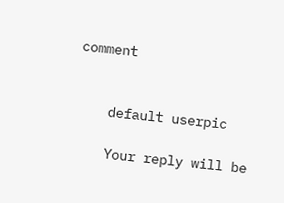comment


    default userpic

    Your reply will be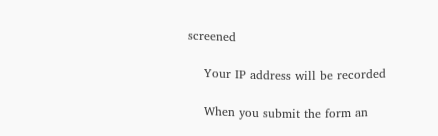screened

    Your IP address will be recorded

    When you submit the form an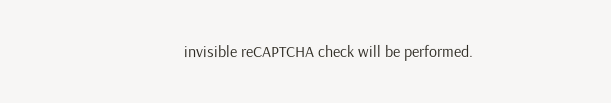invisible reCAPTCHA check will be performed.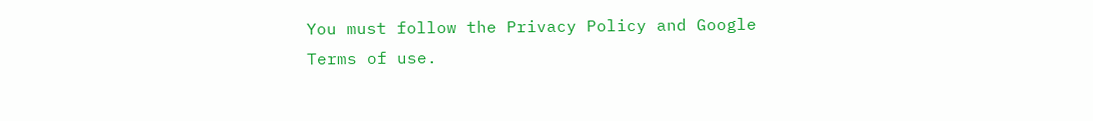You must follow the Privacy Policy and Google Terms of use.